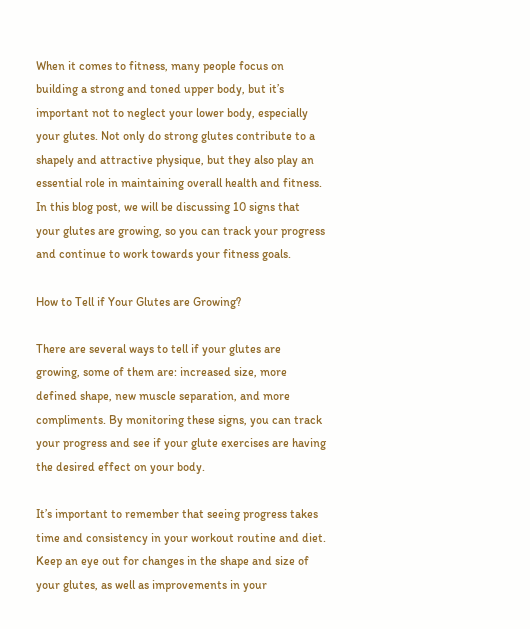When it comes to fitness, many people focus on building a strong and toned upper body, but it’s important not to neglect your lower body, especially your glutes. Not only do strong glutes contribute to a shapely and attractive physique, but they also play an essential role in maintaining overall health and fitness. In this blog post, we will be discussing 10 signs that your glutes are growing, so you can track your progress and continue to work towards your fitness goals.

How to Tell if Your Glutes are Growing?

There are several ways to tell if your glutes are growing, some of them are: increased size, more defined shape, new muscle separation, and more compliments. By monitoring these signs, you can track your progress and see if your glute exercises are having the desired effect on your body.

It’s important to remember that seeing progress takes time and consistency in your workout routine and diet. Keep an eye out for changes in the shape and size of your glutes, as well as improvements in your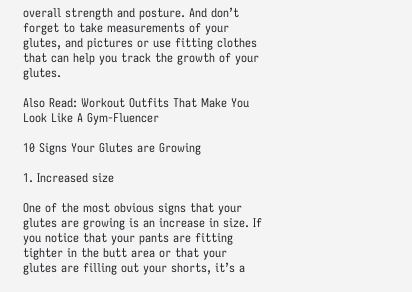overall strength and posture. And don’t forget to take measurements of your glutes, and pictures or use fitting clothes that can help you track the growth of your glutes.

Also Read: Workout Outfits That Make You Look Like A Gym-Fluencer

10 Signs Your Glutes are Growing

1. Increased size

One of the most obvious signs that your glutes are growing is an increase in size. If you notice that your pants are fitting tighter in the butt area or that your glutes are filling out your shorts, it’s a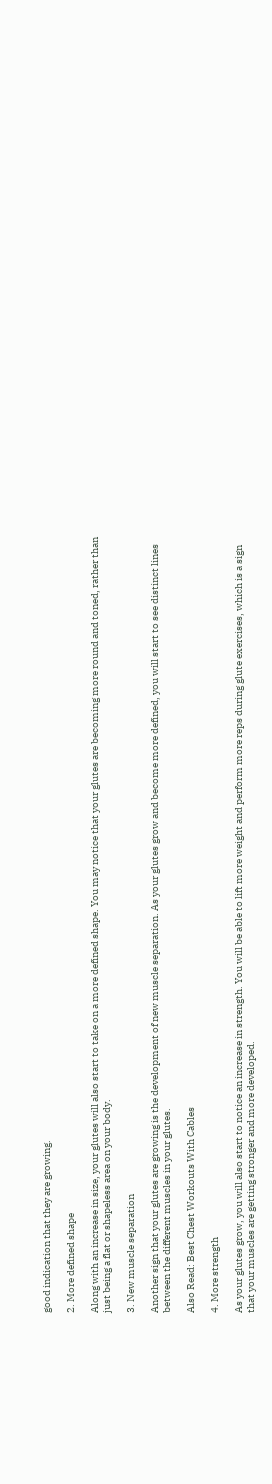good indication that they are growing.

2. More defined shape

Along with an increase in size, your glutes will also start to take on a more defined shape. You may notice that your glutes are becoming more round and toned, rather than just being a flat or shapeless area on your body.

3. New muscle separation

Another sign that your glutes are growing is the development of new muscle separation. As your glutes grow and become more defined, you will start to see distinct lines between the different muscles in your glutes.

Also Read: Best Chest Workouts With Cables

4. More strength

As your glutes grow, you will also start to notice an increase in strength. You will be able to lift more weight and perform more reps during glute exercises, which is a sign that your muscles are getting stronger and more developed.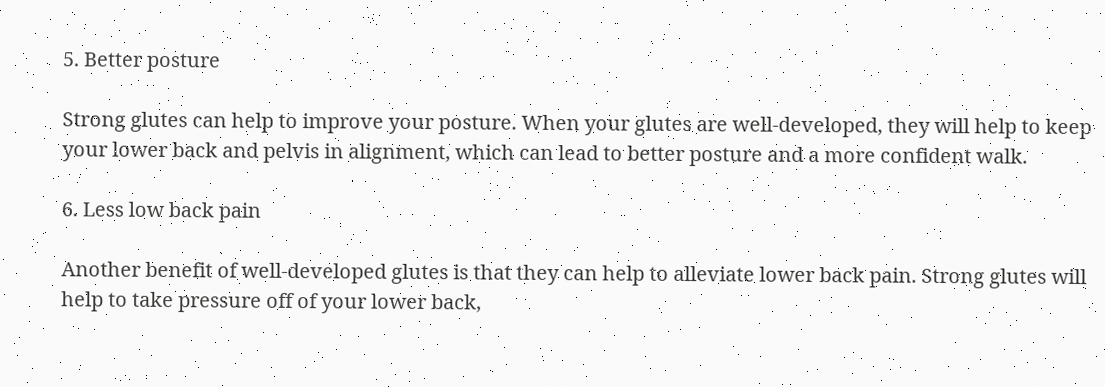5. Better posture

Strong glutes can help to improve your posture. When your glutes are well-developed, they will help to keep your lower back and pelvis in alignment, which can lead to better posture and a more confident walk.

6. Less low back pain

Another benefit of well-developed glutes is that they can help to alleviate lower back pain. Strong glutes will help to take pressure off of your lower back,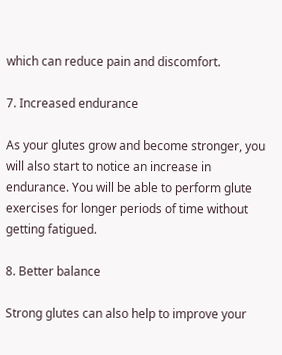which can reduce pain and discomfort.

7. Increased endurance

As your glutes grow and become stronger, you will also start to notice an increase in endurance. You will be able to perform glute exercises for longer periods of time without getting fatigued.

8. Better balance

Strong glutes can also help to improve your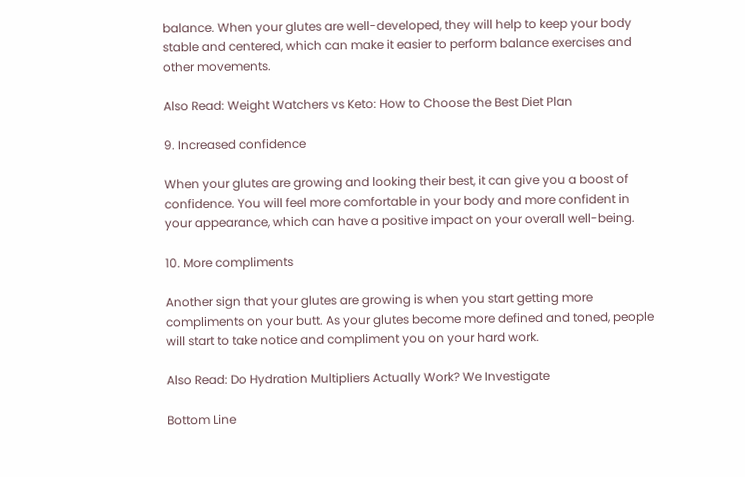balance. When your glutes are well-developed, they will help to keep your body stable and centered, which can make it easier to perform balance exercises and other movements.

Also Read: Weight Watchers vs Keto: How to Choose the Best Diet Plan

9. Increased confidence

When your glutes are growing and looking their best, it can give you a boost of confidence. You will feel more comfortable in your body and more confident in your appearance, which can have a positive impact on your overall well-being.

10. More compliments

Another sign that your glutes are growing is when you start getting more compliments on your butt. As your glutes become more defined and toned, people will start to take notice and compliment you on your hard work.

Also Read: Do Hydration Multipliers Actually Work? We Investigate

Bottom Line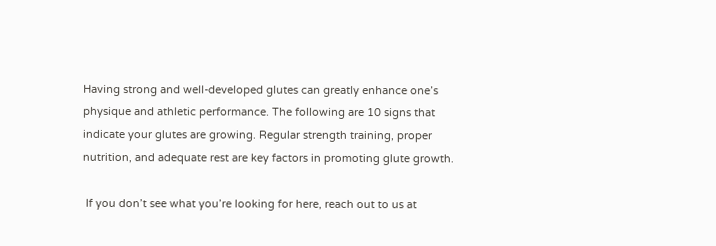Having strong and well-developed glutes can greatly enhance one’s physique and athletic performance. The following are 10 signs that indicate your glutes are growing. Regular strength training, proper nutrition, and adequate rest are key factors in promoting glute growth.

 If you don’t see what you’re looking for here, reach out to us at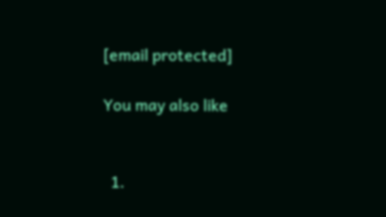[email protected]

You may also like


  1.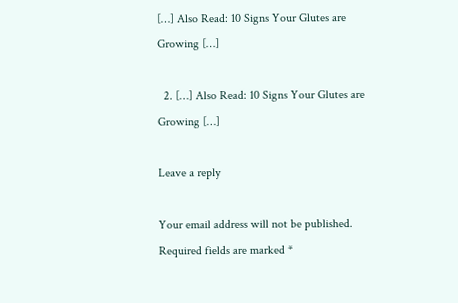[…] Also Read: 10 Signs Your Glutes are Growing […]

  2. […] Also Read: 10 Signs Your Glutes are Growing […]

Leave a reply

Your email address will not be published. Required fields are marked *